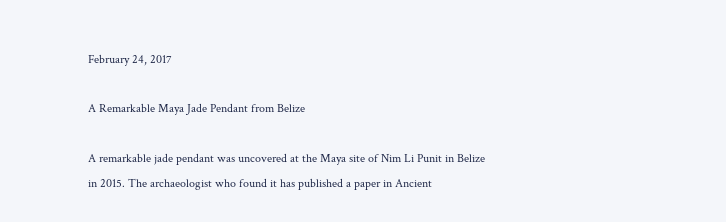February 24, 2017

A Remarkable Maya Jade Pendant from Belize

A remarkable jade pendant was uncovered at the Maya site of Nim Li Punit in Belize in 2015. The archaeologist who found it has published a paper in Ancient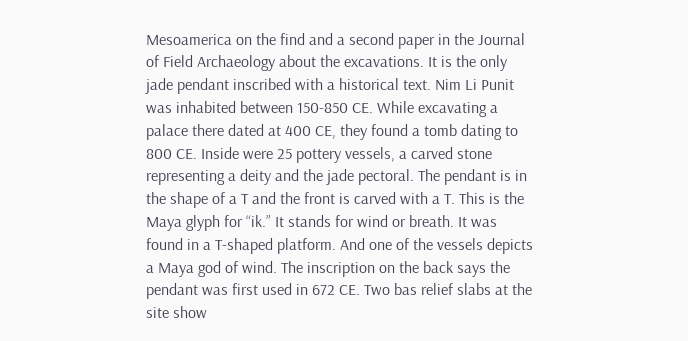Mesoamerica on the find and a second paper in the Journal of Field Archaeology about the excavations. It is the only jade pendant inscribed with a historical text. Nim Li Punit was inhabited between 150-850 CE. While excavating a palace there dated at 400 CE, they found a tomb dating to 800 CE. Inside were 25 pottery vessels, a carved stone representing a deity and the jade pectoral. The pendant is in the shape of a T and the front is carved with a T. This is the Maya glyph for “ik.” It stands for wind or breath. It was found in a T-shaped platform. And one of the vessels depicts a Maya god of wind. The inscription on the back says the pendant was first used in 672 CE. Two bas relief slabs at the site show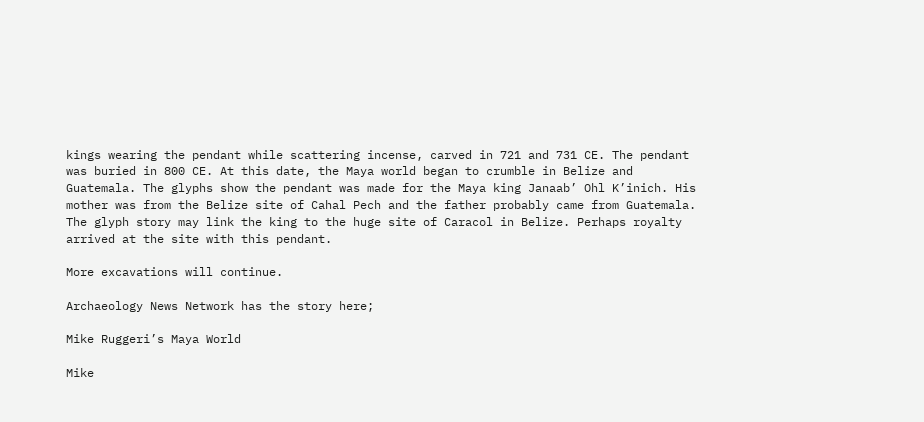kings wearing the pendant while scattering incense, carved in 721 and 731 CE. The pendant was buried in 800 CE. At this date, the Maya world began to crumble in Belize and Guatemala. The glyphs show the pendant was made for the Maya king Janaab’ Ohl K’inich. His mother was from the Belize site of Cahal Pech and the father probably came from Guatemala. The glyph story may link the king to the huge site of Caracol in Belize. Perhaps royalty arrived at the site with this pendant.

More excavations will continue.

Archaeology News Network has the story here;

Mike Ruggeri’s Maya World

Mike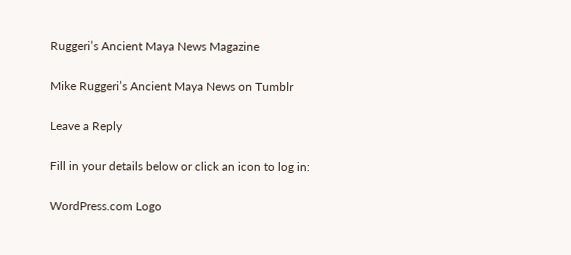Ruggeri’s Ancient Maya News Magazine

Mike Ruggeri’s Ancient Maya News on Tumblr

Leave a Reply

Fill in your details below or click an icon to log in:

WordPress.com Logo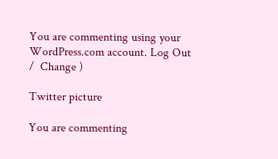You are commenting using your WordPress.com account. Log Out /  Change )

Twitter picture

You are commenting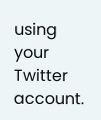using your Twitter account.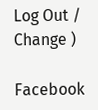Log Out /  Change )

Facebook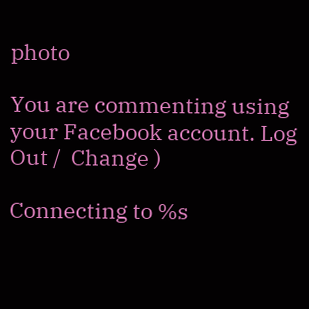photo

You are commenting using your Facebook account. Log Out /  Change )

Connecting to %s